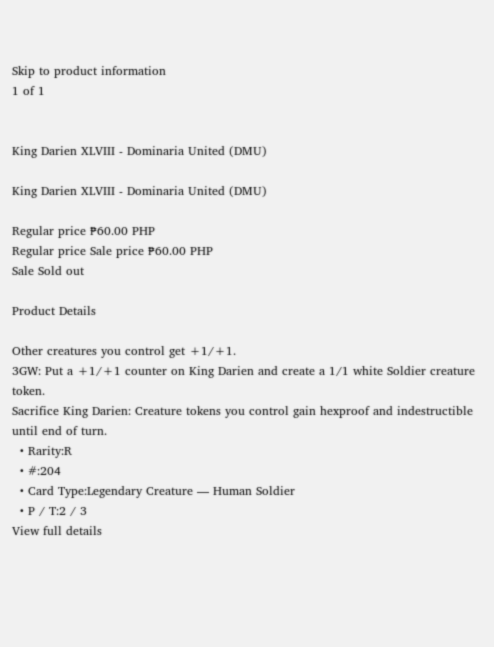Skip to product information
1 of 1


King Darien XLVIII - Dominaria United (DMU)

King Darien XLVIII - Dominaria United (DMU)

Regular price ₱60.00 PHP
Regular price Sale price ₱60.00 PHP
Sale Sold out

Product Details

Other creatures you control get +1/+1.
3GW: Put a +1/+1 counter on King Darien and create a 1/1 white Soldier creature token.
Sacrifice King Darien: Creature tokens you control gain hexproof and indestructible until end of turn.
  • Rarity:R
  • #:204
  • Card Type:Legendary Creature — Human Soldier
  • P / T:2 / 3
View full details